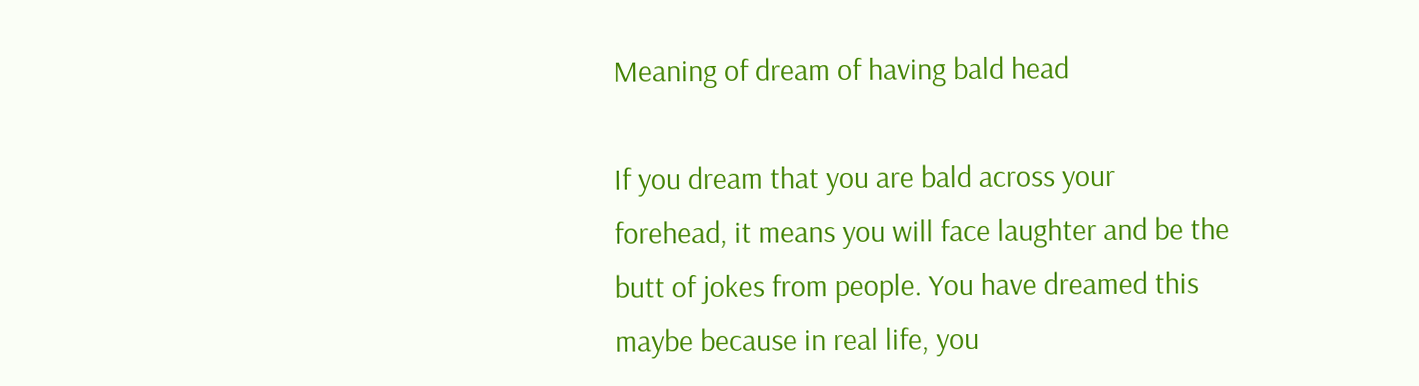Meaning of dream of having bald head

If you dream that you are bald across your forehead, it means you will face laughter and be the butt of jokes from people. You have dreamed this maybe because in real life, you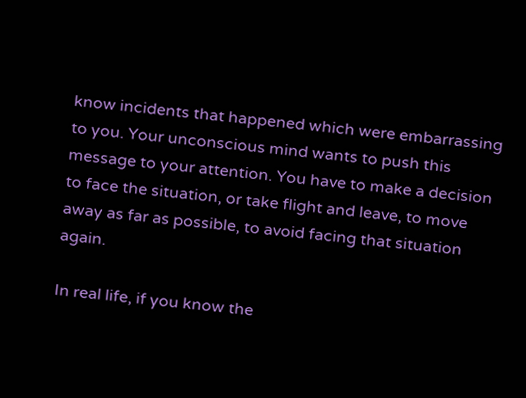know incidents that happened which were embarrassing to you. Your unconscious mind wants to push this message to your attention. You have to make a decision to face the situation, or take flight and leave, to move away as far as possible, to avoid facing that situation again.

In real life, if you know the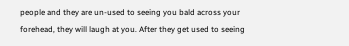people and they are un-used to seeing you bald across your forehead, they will laugh at you. After they get used to seeing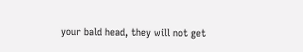your bald head, they will not get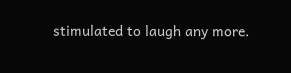stimulated to laugh any more.